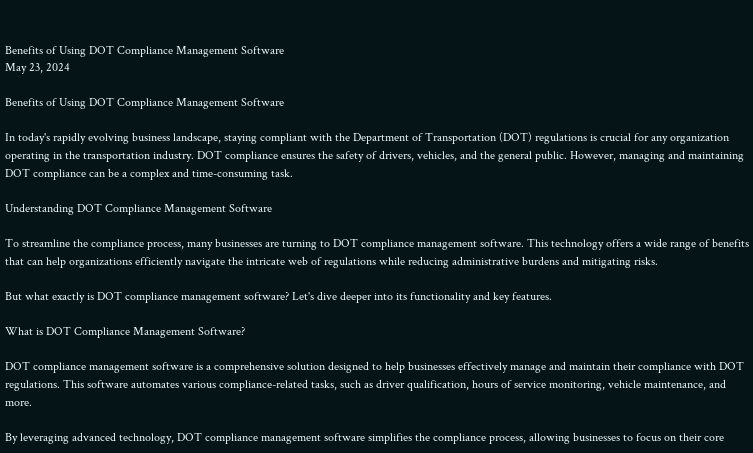Benefits of Using DOT Compliance Management Software
May 23, 2024

Benefits of Using DOT Compliance Management Software

In today's rapidly evolving business landscape, staying compliant with the Department of Transportation (DOT) regulations is crucial for any organization operating in the transportation industry. DOT compliance ensures the safety of drivers, vehicles, and the general public. However, managing and maintaining DOT compliance can be a complex and time-consuming task.

Understanding DOT Compliance Management Software

To streamline the compliance process, many businesses are turning to DOT compliance management software. This technology offers a wide range of benefits that can help organizations efficiently navigate the intricate web of regulations while reducing administrative burdens and mitigating risks.

But what exactly is DOT compliance management software? Let's dive deeper into its functionality and key features.

What is DOT Compliance Management Software?

DOT compliance management software is a comprehensive solution designed to help businesses effectively manage and maintain their compliance with DOT regulations. This software automates various compliance-related tasks, such as driver qualification, hours of service monitoring, vehicle maintenance, and more.

By leveraging advanced technology, DOT compliance management software simplifies the compliance process, allowing businesses to focus on their core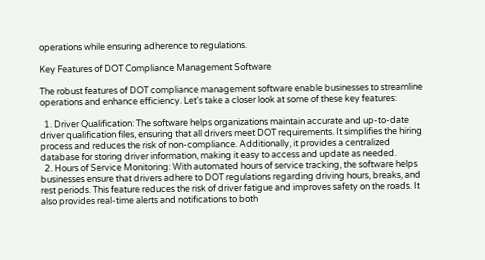operations while ensuring adherence to regulations.

Key Features of DOT Compliance Management Software

The robust features of DOT compliance management software enable businesses to streamline operations and enhance efficiency. Let's take a closer look at some of these key features:

  1. Driver Qualification: The software helps organizations maintain accurate and up-to-date driver qualification files, ensuring that all drivers meet DOT requirements. It simplifies the hiring process and reduces the risk of non-compliance. Additionally, it provides a centralized database for storing driver information, making it easy to access and update as needed.
  2. Hours of Service Monitoring: With automated hours of service tracking, the software helps businesses ensure that drivers adhere to DOT regulations regarding driving hours, breaks, and rest periods. This feature reduces the risk of driver fatigue and improves safety on the roads. It also provides real-time alerts and notifications to both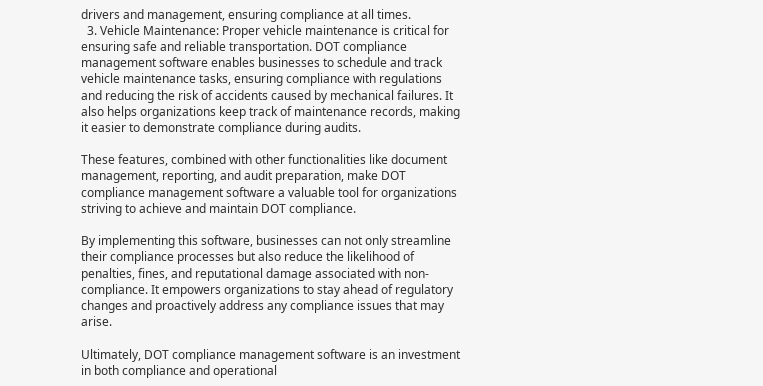drivers and management, ensuring compliance at all times.
  3. Vehicle Maintenance: Proper vehicle maintenance is critical for ensuring safe and reliable transportation. DOT compliance management software enables businesses to schedule and track vehicle maintenance tasks, ensuring compliance with regulations and reducing the risk of accidents caused by mechanical failures. It also helps organizations keep track of maintenance records, making it easier to demonstrate compliance during audits.

These features, combined with other functionalities like document management, reporting, and audit preparation, make DOT compliance management software a valuable tool for organizations striving to achieve and maintain DOT compliance.

By implementing this software, businesses can not only streamline their compliance processes but also reduce the likelihood of penalties, fines, and reputational damage associated with non-compliance. It empowers organizations to stay ahead of regulatory changes and proactively address any compliance issues that may arise.

Ultimately, DOT compliance management software is an investment in both compliance and operational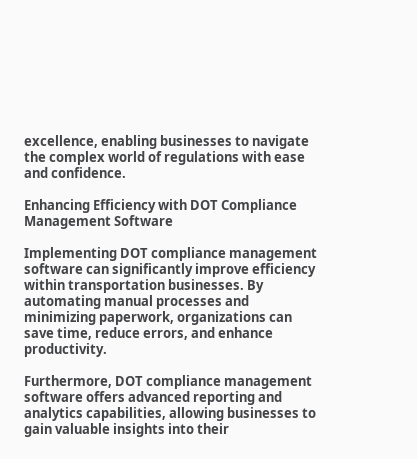excellence, enabling businesses to navigate the complex world of regulations with ease and confidence.

Enhancing Efficiency with DOT Compliance Management Software

Implementing DOT compliance management software can significantly improve efficiency within transportation businesses. By automating manual processes and minimizing paperwork, organizations can save time, reduce errors, and enhance productivity.

Furthermore, DOT compliance management software offers advanced reporting and analytics capabilities, allowing businesses to gain valuable insights into their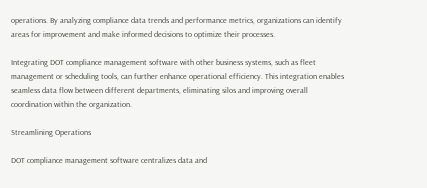operations. By analyzing compliance data trends and performance metrics, organizations can identify areas for improvement and make informed decisions to optimize their processes.

Integrating DOT compliance management software with other business systems, such as fleet management or scheduling tools, can further enhance operational efficiency. This integration enables seamless data flow between different departments, eliminating silos and improving overall coordination within the organization.

Streamlining Operations

DOT compliance management software centralizes data and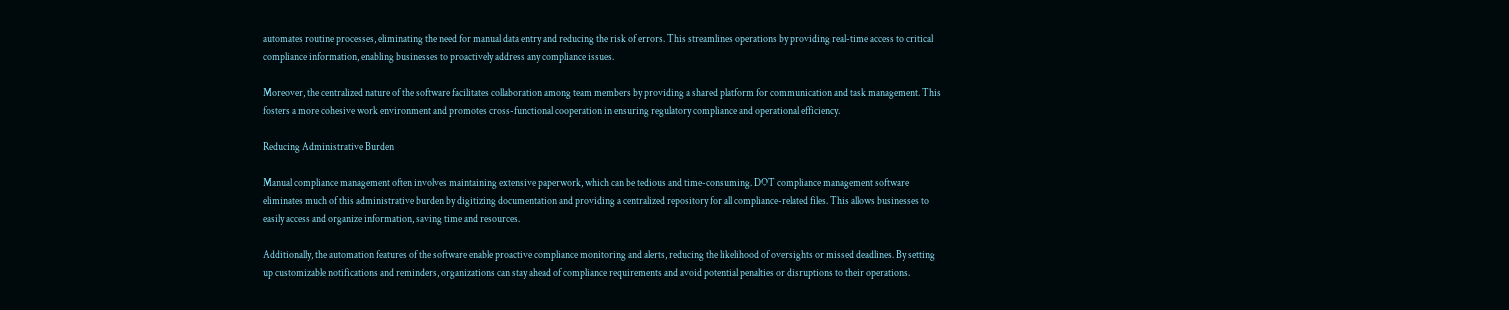automates routine processes, eliminating the need for manual data entry and reducing the risk of errors. This streamlines operations by providing real-time access to critical compliance information, enabling businesses to proactively address any compliance issues.

Moreover, the centralized nature of the software facilitates collaboration among team members by providing a shared platform for communication and task management. This fosters a more cohesive work environment and promotes cross-functional cooperation in ensuring regulatory compliance and operational efficiency.

Reducing Administrative Burden

Manual compliance management often involves maintaining extensive paperwork, which can be tedious and time-consuming. DOT compliance management software eliminates much of this administrative burden by digitizing documentation and providing a centralized repository for all compliance-related files. This allows businesses to easily access and organize information, saving time and resources.

Additionally, the automation features of the software enable proactive compliance monitoring and alerts, reducing the likelihood of oversights or missed deadlines. By setting up customizable notifications and reminders, organizations can stay ahead of compliance requirements and avoid potential penalties or disruptions to their operations.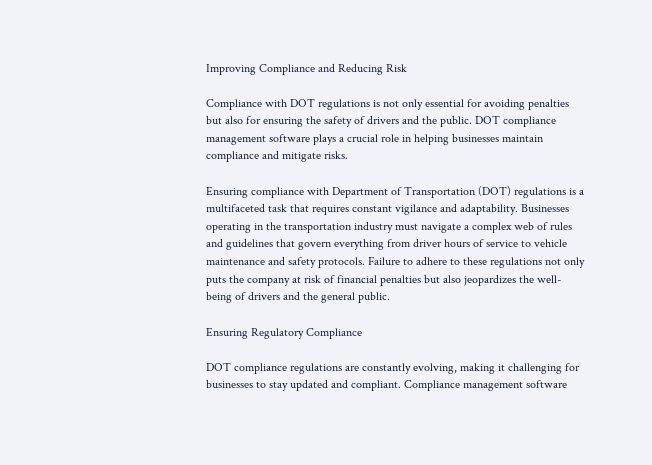Improving Compliance and Reducing Risk

Compliance with DOT regulations is not only essential for avoiding penalties but also for ensuring the safety of drivers and the public. DOT compliance management software plays a crucial role in helping businesses maintain compliance and mitigate risks.

Ensuring compliance with Department of Transportation (DOT) regulations is a multifaceted task that requires constant vigilance and adaptability. Businesses operating in the transportation industry must navigate a complex web of rules and guidelines that govern everything from driver hours of service to vehicle maintenance and safety protocols. Failure to adhere to these regulations not only puts the company at risk of financial penalties but also jeopardizes the well-being of drivers and the general public.

Ensuring Regulatory Compliance

DOT compliance regulations are constantly evolving, making it challenging for businesses to stay updated and compliant. Compliance management software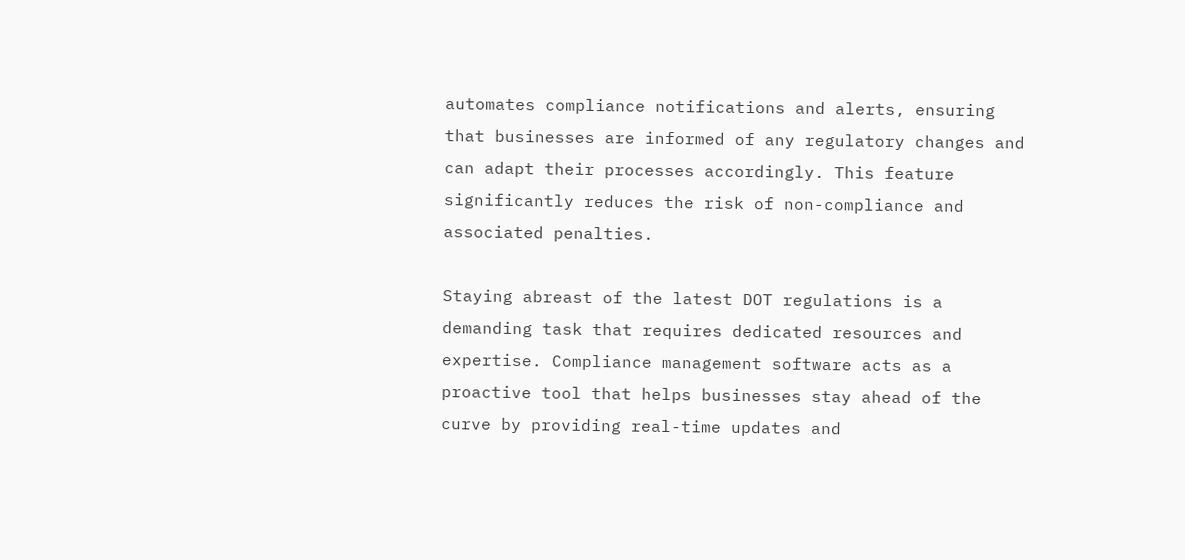automates compliance notifications and alerts, ensuring that businesses are informed of any regulatory changes and can adapt their processes accordingly. This feature significantly reduces the risk of non-compliance and associated penalties.

Staying abreast of the latest DOT regulations is a demanding task that requires dedicated resources and expertise. Compliance management software acts as a proactive tool that helps businesses stay ahead of the curve by providing real-time updates and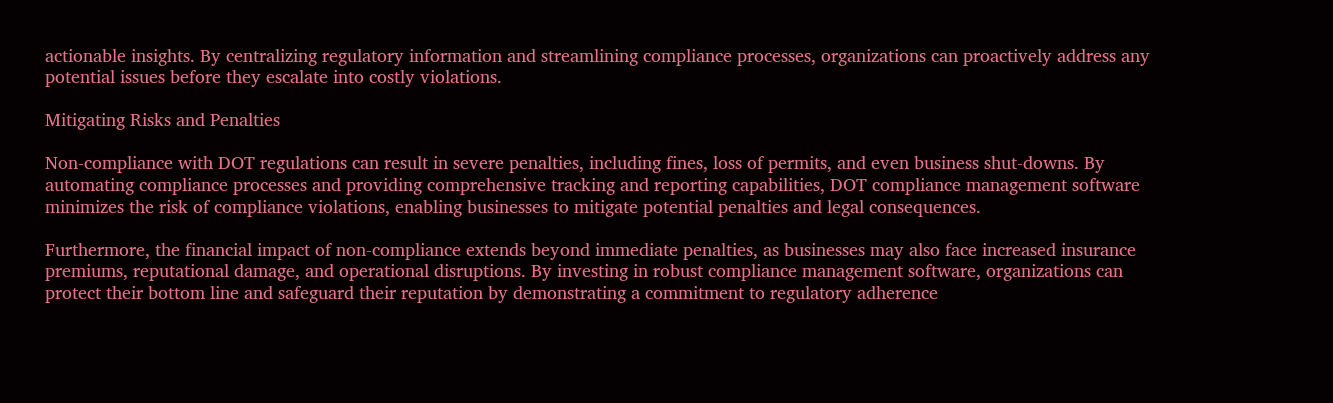actionable insights. By centralizing regulatory information and streamlining compliance processes, organizations can proactively address any potential issues before they escalate into costly violations.

Mitigating Risks and Penalties

Non-compliance with DOT regulations can result in severe penalties, including fines, loss of permits, and even business shut-downs. By automating compliance processes and providing comprehensive tracking and reporting capabilities, DOT compliance management software minimizes the risk of compliance violations, enabling businesses to mitigate potential penalties and legal consequences.

Furthermore, the financial impact of non-compliance extends beyond immediate penalties, as businesses may also face increased insurance premiums, reputational damage, and operational disruptions. By investing in robust compliance management software, organizations can protect their bottom line and safeguard their reputation by demonstrating a commitment to regulatory adherence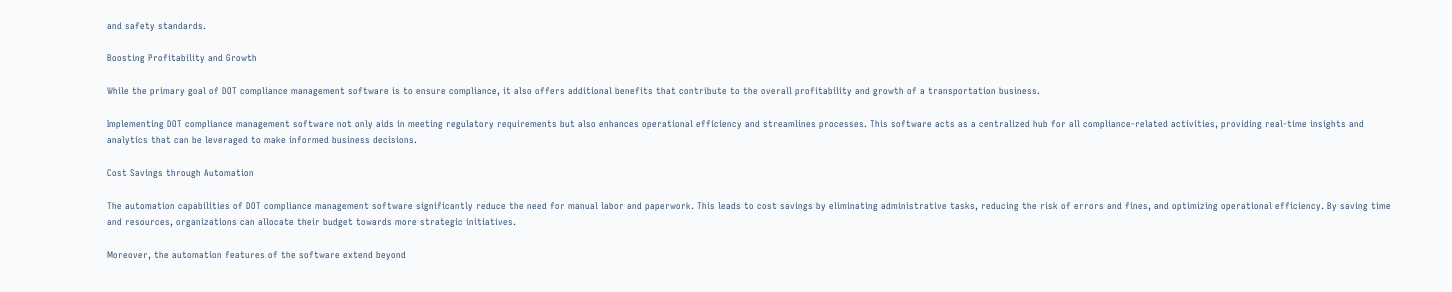and safety standards.

Boosting Profitability and Growth

While the primary goal of DOT compliance management software is to ensure compliance, it also offers additional benefits that contribute to the overall profitability and growth of a transportation business.

Implementing DOT compliance management software not only aids in meeting regulatory requirements but also enhances operational efficiency and streamlines processes. This software acts as a centralized hub for all compliance-related activities, providing real-time insights and analytics that can be leveraged to make informed business decisions.

Cost Savings through Automation

The automation capabilities of DOT compliance management software significantly reduce the need for manual labor and paperwork. This leads to cost savings by eliminating administrative tasks, reducing the risk of errors and fines, and optimizing operational efficiency. By saving time and resources, organizations can allocate their budget towards more strategic initiatives.

Moreover, the automation features of the software extend beyond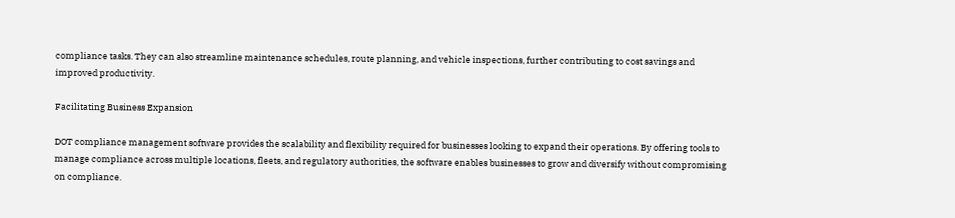compliance tasks. They can also streamline maintenance schedules, route planning, and vehicle inspections, further contributing to cost savings and improved productivity.

Facilitating Business Expansion

DOT compliance management software provides the scalability and flexibility required for businesses looking to expand their operations. By offering tools to manage compliance across multiple locations, fleets, and regulatory authorities, the software enables businesses to grow and diversify without compromising on compliance.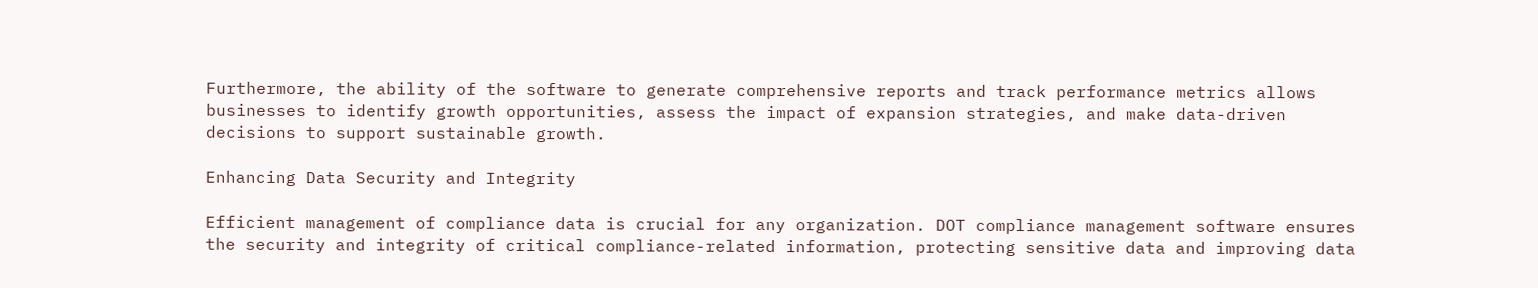Furthermore, the ability of the software to generate comprehensive reports and track performance metrics allows businesses to identify growth opportunities, assess the impact of expansion strategies, and make data-driven decisions to support sustainable growth.

Enhancing Data Security and Integrity

Efficient management of compliance data is crucial for any organization. DOT compliance management software ensures the security and integrity of critical compliance-related information, protecting sensitive data and improving data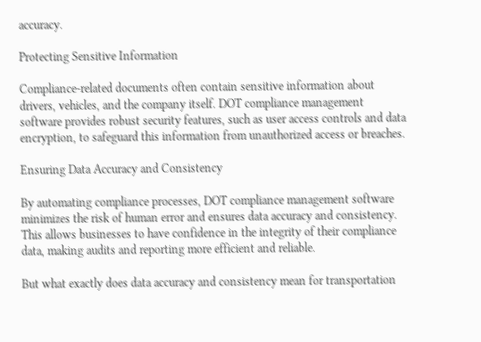accuracy.

Protecting Sensitive Information

Compliance-related documents often contain sensitive information about drivers, vehicles, and the company itself. DOT compliance management software provides robust security features, such as user access controls and data encryption, to safeguard this information from unauthorized access or breaches.

Ensuring Data Accuracy and Consistency

By automating compliance processes, DOT compliance management software minimizes the risk of human error and ensures data accuracy and consistency. This allows businesses to have confidence in the integrity of their compliance data, making audits and reporting more efficient and reliable.

But what exactly does data accuracy and consistency mean for transportation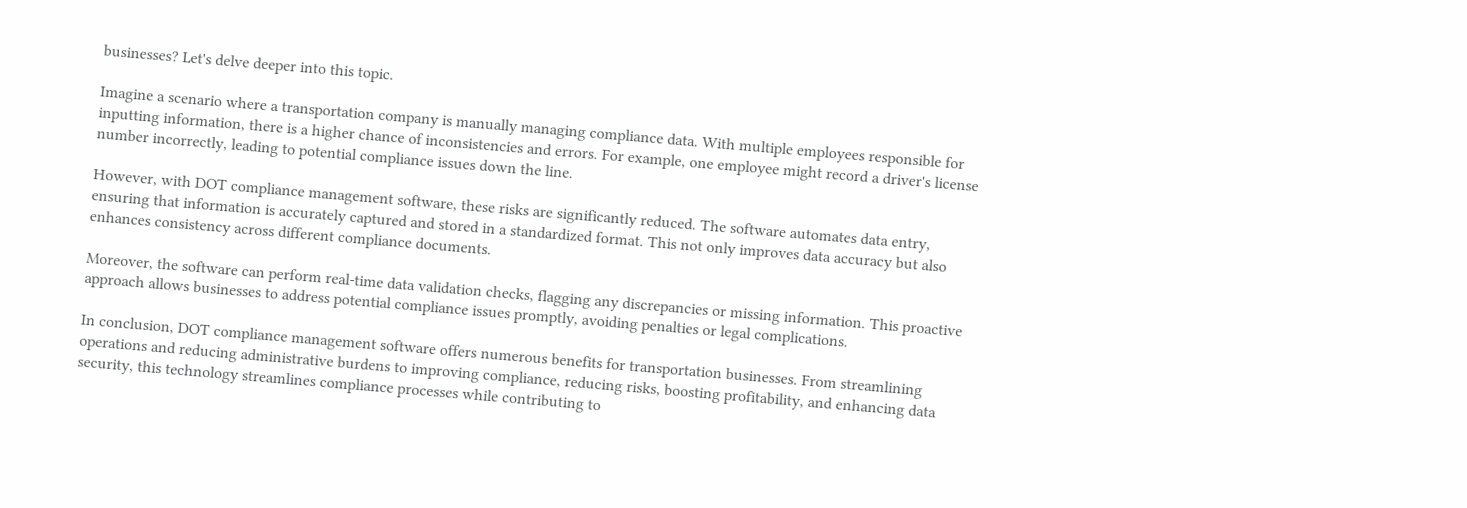businesses? Let's delve deeper into this topic.

Imagine a scenario where a transportation company is manually managing compliance data. With multiple employees responsible for inputting information, there is a higher chance of inconsistencies and errors. For example, one employee might record a driver's license number incorrectly, leading to potential compliance issues down the line.

However, with DOT compliance management software, these risks are significantly reduced. The software automates data entry, ensuring that information is accurately captured and stored in a standardized format. This not only improves data accuracy but also enhances consistency across different compliance documents.

Moreover, the software can perform real-time data validation checks, flagging any discrepancies or missing information. This proactive approach allows businesses to address potential compliance issues promptly, avoiding penalties or legal complications.

In conclusion, DOT compliance management software offers numerous benefits for transportation businesses. From streamlining operations and reducing administrative burdens to improving compliance, reducing risks, boosting profitability, and enhancing data security, this technology streamlines compliance processes while contributing to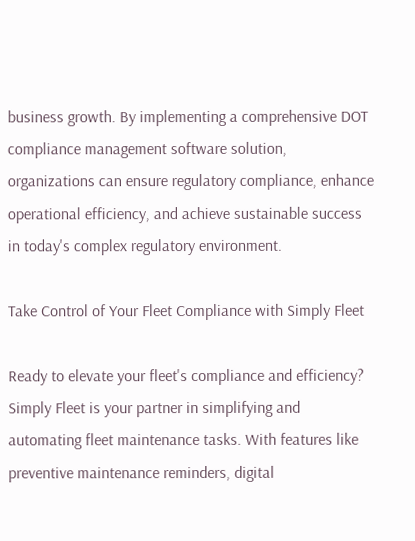business growth. By implementing a comprehensive DOT compliance management software solution, organizations can ensure regulatory compliance, enhance operational efficiency, and achieve sustainable success in today's complex regulatory environment.

Take Control of Your Fleet Compliance with Simply Fleet

Ready to elevate your fleet's compliance and efficiency? Simply Fleet is your partner in simplifying and automating fleet maintenance tasks. With features like preventive maintenance reminders, digital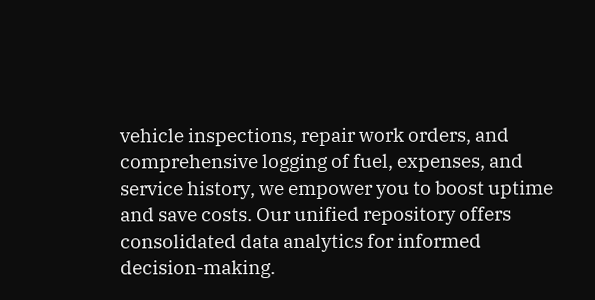vehicle inspections, repair work orders, and comprehensive logging of fuel, expenses, and service history, we empower you to boost uptime and save costs. Our unified repository offers consolidated data analytics for informed decision-making.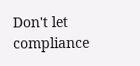Don't let compliance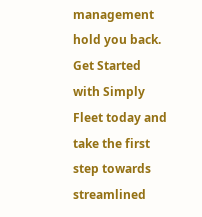management hold you back. Get Started with Simply Fleet today and take the first step towards streamlined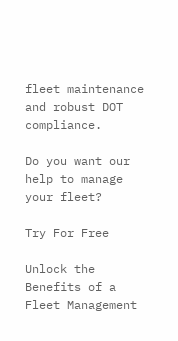fleet maintenance and robust DOT compliance.

Do you want our help to manage your fleet?

Try For Free

Unlock the Benefits of a Fleet Management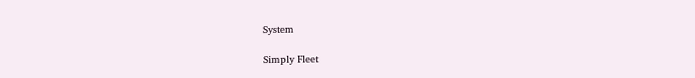System

Simply Fleet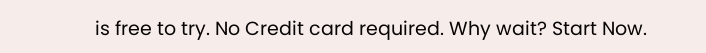is free to try. No Credit card required. Why wait? Start Now.